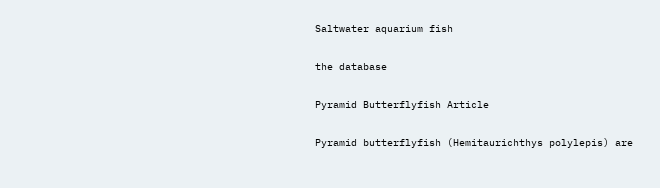Saltwater aquarium fish

the database

Pyramid Butterflyfish Article

Pyramid butterflyfish (Hemitaurichthys polylepis) are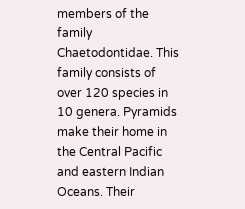members of the family Chaetodontidae. This family consists of over 120 species in 10 genera. Pyramids make their home in the Central Pacific and eastern Indian Oceans. Their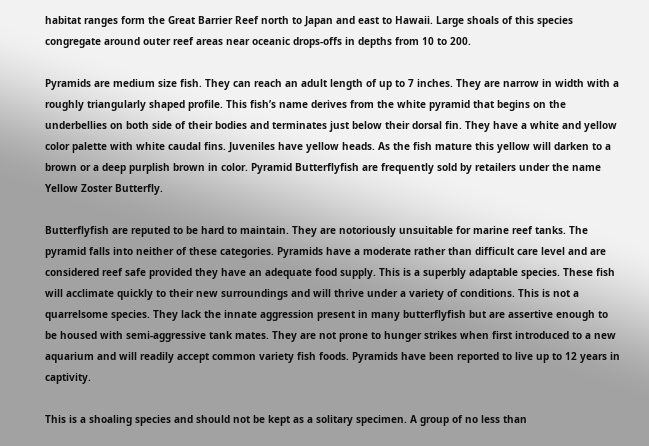habitat ranges form the Great Barrier Reef north to Japan and east to Hawaii. Large shoals of this species congregate around outer reef areas near oceanic drops-offs in depths from 10 to 200.

Pyramids are medium size fish. They can reach an adult length of up to 7 inches. They are narrow in width with a roughly triangularly shaped profile. This fish’s name derives from the white pyramid that begins on the underbellies on both side of their bodies and terminates just below their dorsal fin. They have a white and yellow color palette with white caudal fins. Juveniles have yellow heads. As the fish mature this yellow will darken to a brown or a deep purplish brown in color. Pyramid Butterflyfish are frequently sold by retailers under the name Yellow Zoster Butterfly.

Butterflyfish are reputed to be hard to maintain. They are notoriously unsuitable for marine reef tanks. The pyramid falls into neither of these categories. Pyramids have a moderate rather than difficult care level and are considered reef safe provided they have an adequate food supply. This is a superbly adaptable species. These fish will acclimate quickly to their new surroundings and will thrive under a variety of conditions. This is not a quarrelsome species. They lack the innate aggression present in many butterflyfish but are assertive enough to be housed with semi-aggressive tank mates. They are not prone to hunger strikes when first introduced to a new aquarium and will readily accept common variety fish foods. Pyramids have been reported to live up to 12 years in captivity.

This is a shoaling species and should not be kept as a solitary specimen. A group of no less than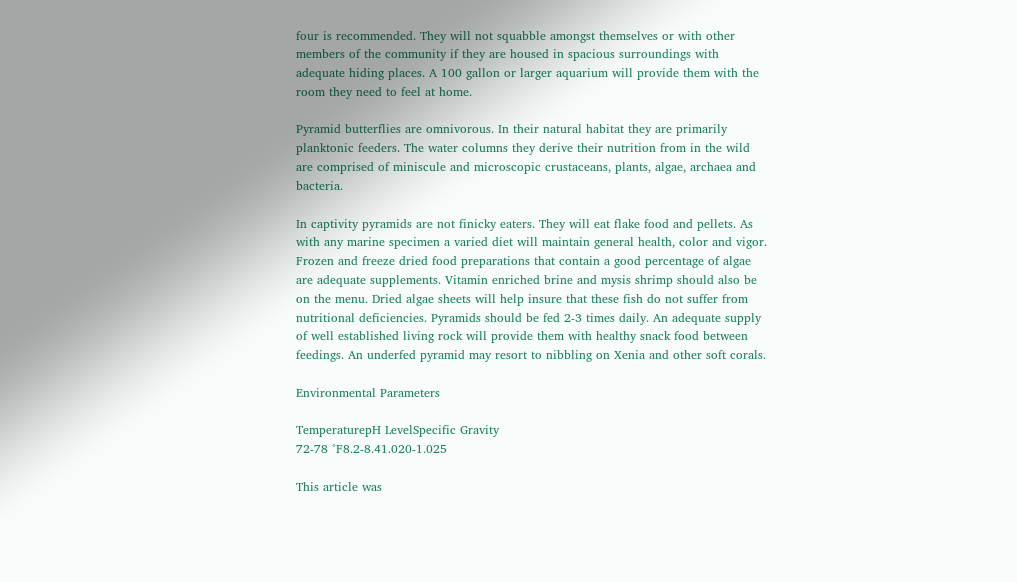four is recommended. They will not squabble amongst themselves or with other members of the community if they are housed in spacious surroundings with adequate hiding places. A 100 gallon or larger aquarium will provide them with the room they need to feel at home.

Pyramid butterflies are omnivorous. In their natural habitat they are primarily planktonic feeders. The water columns they derive their nutrition from in the wild are comprised of miniscule and microscopic crustaceans, plants, algae, archaea and bacteria.

In captivity pyramids are not finicky eaters. They will eat flake food and pellets. As with any marine specimen a varied diet will maintain general health, color and vigor. Frozen and freeze dried food preparations that contain a good percentage of algae are adequate supplements. Vitamin enriched brine and mysis shrimp should also be on the menu. Dried algae sheets will help insure that these fish do not suffer from nutritional deficiencies. Pyramids should be fed 2-3 times daily. An adequate supply of well established living rock will provide them with healthy snack food between feedings. An underfed pyramid may resort to nibbling on Xenia and other soft corals.

Environmental Parameters

TemperaturepH LevelSpecific Gravity
72-78 °F8.2-8.41.020-1.025

This article was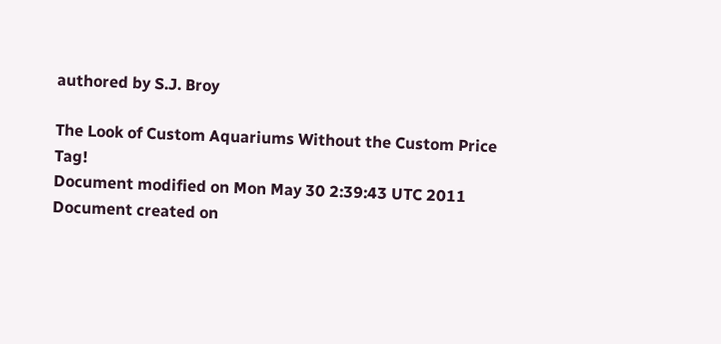authored by S.J. Broy

The Look of Custom Aquariums Without the Custom Price Tag!
Document modified on Mon May 30 2:39:43 UTC 2011
Document created on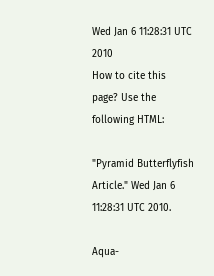Wed Jan 6 11:28:31 UTC 2010
How to cite this page? Use the following HTML:

"Pyramid Butterflyfish Article." Wed Jan 6 11:28:31 UTC 2010.

Aqua-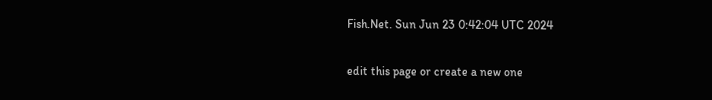Fish.Net. Sun Jun 23 0:42:04 UTC 2024

edit this page or create a new one